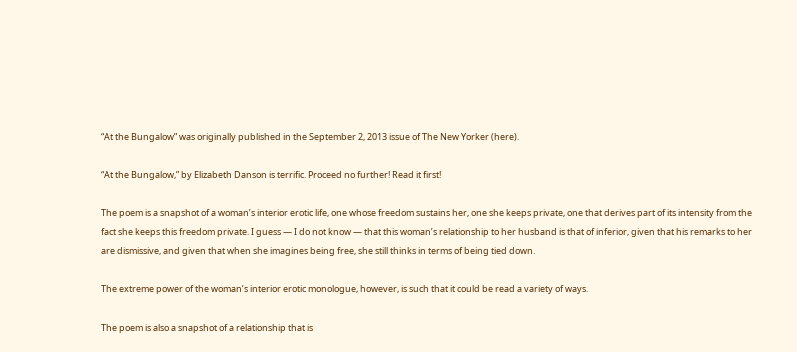“At the Bungalow” was originally published in the September 2, 2013 issue of The New Yorker (here).

“At the Bungalow,” by Elizabeth Danson is terrific. Proceed no further! Read it first!

The poem is a snapshot of a woman’s interior erotic life, one whose freedom sustains her, one she keeps private, one that derives part of its intensity from the fact she keeps this freedom private. I guess — I do not know — that this woman’s relationship to her husband is that of inferior, given that his remarks to her are dismissive, and given that when she imagines being free, she still thinks in terms of being tied down.

The extreme power of the woman’s interior erotic monologue, however, is such that it could be read a variety of ways.

The poem is also a snapshot of a relationship that is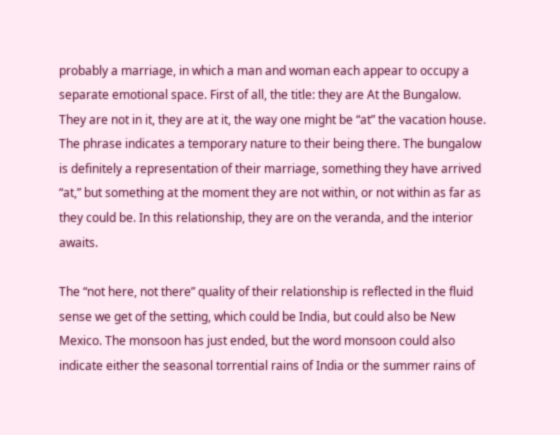probably a marriage, in which a man and woman each appear to occupy a separate emotional space. First of all, the title: they are At the Bungalow. They are not in it, they are at it, the way one might be “at” the vacation house. The phrase indicates a temporary nature to their being there. The bungalow is definitely a representation of their marriage, something they have arrived “at,” but something at the moment they are not within, or not within as far as they could be. In this relationship, they are on the veranda, and the interior awaits.

The “not here, not there” quality of their relationship is reflected in the fluid sense we get of the setting, which could be India, but could also be New Mexico. The monsoon has just ended, but the word monsoon could also indicate either the seasonal torrential rains of India or the summer rains of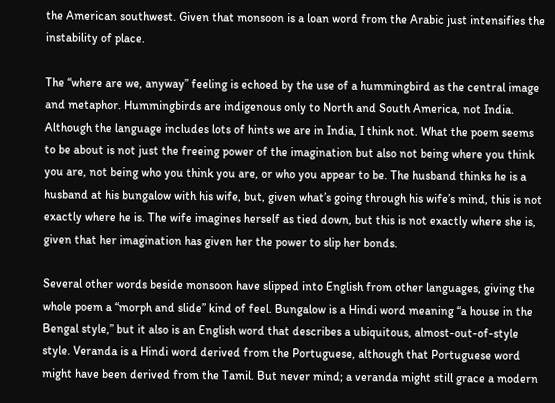the American southwest. Given that monsoon is a loan word from the Arabic just intensifies the instability of place.

The “where are we, anyway” feeling is echoed by the use of a hummingbird as the central image and metaphor. Hummingbirds are indigenous only to North and South America, not India. Although the language includes lots of hints we are in India, I think not. What the poem seems to be about is not just the freeing power of the imagination but also not being where you think you are, not being who you think you are, or who you appear to be. The husband thinks he is a husband at his bungalow with his wife, but, given what’s going through his wife’s mind, this is not exactly where he is. The wife imagines herself as tied down, but this is not exactly where she is, given that her imagination has given her the power to slip her bonds.

Several other words beside monsoon have slipped into English from other languages, giving the whole poem a “morph and slide” kind of feel. Bungalow is a Hindi word meaning “a house in the Bengal style,” but it also is an English word that describes a ubiquitous, almost-out-of-style style. Veranda is a Hindi word derived from the Portuguese, although that Portuguese word might have been derived from the Tamil. But never mind; a veranda might still grace a modern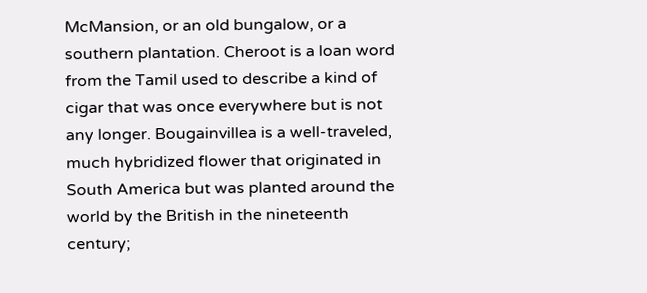McMansion, or an old bungalow, or a southern plantation. Cheroot is a loan word from the Tamil used to describe a kind of cigar that was once everywhere but is not any longer. Bougainvillea is a well-traveled, much hybridized flower that originated in South America but was planted around the world by the British in the nineteenth century;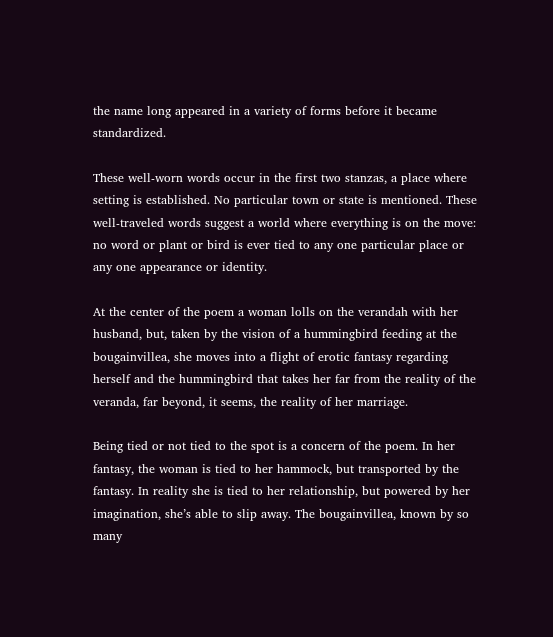the name long appeared in a variety of forms before it became standardized.

These well-worn words occur in the first two stanzas, a place where setting is established. No particular town or state is mentioned. These well-traveled words suggest a world where everything is on the move: no word or plant or bird is ever tied to any one particular place or any one appearance or identity.

At the center of the poem a woman lolls on the verandah with her husband, but, taken by the vision of a hummingbird feeding at the bougainvillea, she moves into a flight of erotic fantasy regarding herself and the hummingbird that takes her far from the reality of the veranda, far beyond, it seems, the reality of her marriage.

Being tied or not tied to the spot is a concern of the poem. In her fantasy, the woman is tied to her hammock, but transported by the fantasy. In reality she is tied to her relationship, but powered by her imagination, she’s able to slip away. The bougainvillea, known by so many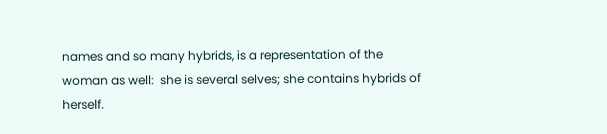names and so many hybrids, is a representation of the woman as well:  she is several selves; she contains hybrids of herself.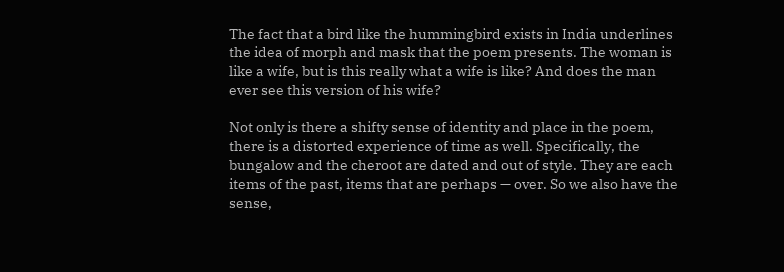The fact that a bird like the hummingbird exists in India underlines the idea of morph and mask that the poem presents. The woman is like a wife, but is this really what a wife is like? And does the man ever see this version of his wife?

Not only is there a shifty sense of identity and place in the poem, there is a distorted experience of time as well. Specifically, the bungalow and the cheroot are dated and out of style. They are each items of the past, items that are perhaps — over. So we also have the sense,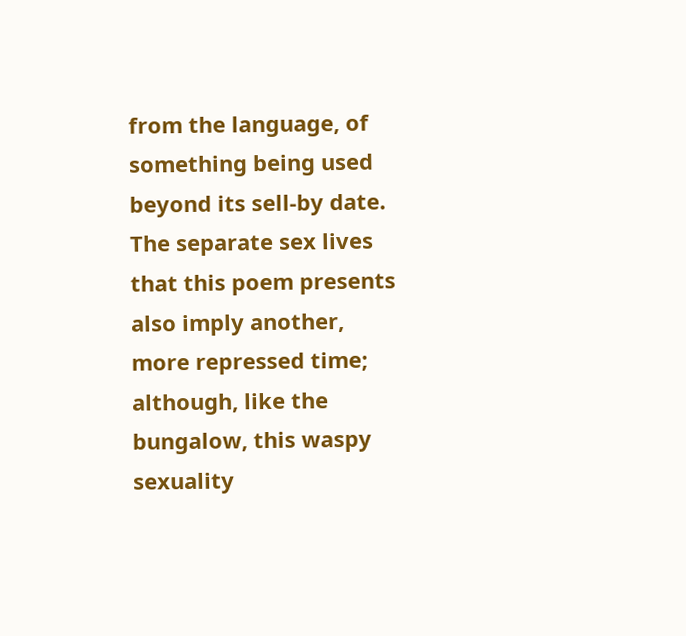from the language, of something being used beyond its sell-by date. The separate sex lives that this poem presents also imply another, more repressed time; although, like the bungalow, this waspy sexuality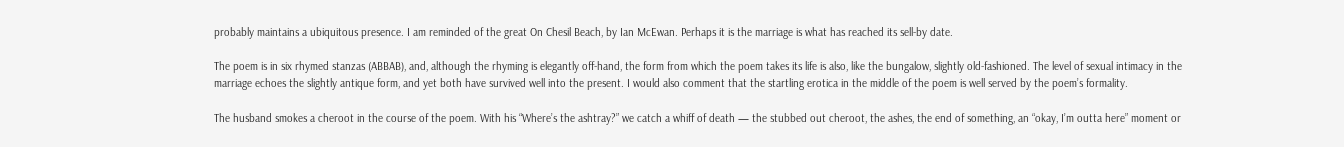probably maintains a ubiquitous presence. I am reminded of the great On Chesil Beach, by Ian McEwan. Perhaps it is the marriage is what has reached its sell-by date.

The poem is in six rhymed stanzas (ABBAB), and, although the rhyming is elegantly off-hand, the form from which the poem takes its life is also, like the bungalow, slightly old-fashioned. The level of sexual intimacy in the marriage echoes the slightly antique form, and yet both have survived well into the present. I would also comment that the startling erotica in the middle of the poem is well served by the poem’s formality.

The husband smokes a cheroot in the course of the poem. With his “Where’s the ashtray?” we catch a whiff of death — the stubbed out cheroot, the ashes, the end of something, an “okay, I’m outta here” moment or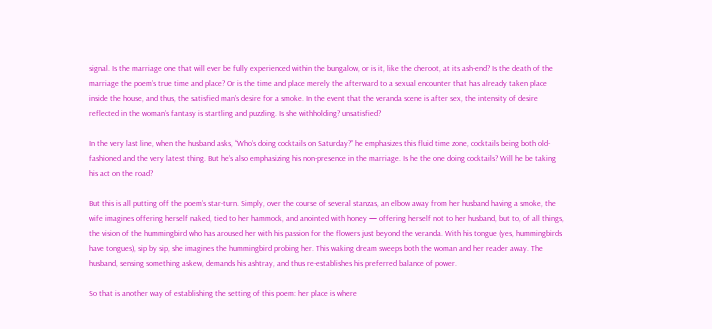signal. Is the marriage one that will ever be fully experienced within the bungalow, or is it, like the cheroot, at its ash-end? Is the death of the marriage the poem’s true time and place? Or is the time and place merely the afterward to a sexual encounter that has already taken place inside the house, and thus, the satisfied man’s desire for a smoke. In the event that the veranda scene is after sex, the intensity of desire reflected in the woman’s fantasy is startling and puzzling. Is she withholding? unsatisfied?

In the very last line, when the husband asks, “Who’s doing cocktails on Saturday?” he emphasizes this fluid time zone, cocktails being both old-fashioned and the very latest thing. But he’s also emphasizing his non-presence in the marriage. Is he the one doing cocktails? Will he be taking his act on the road?

But this is all putting off the poem’s star-turn. Simply, over the course of several stanzas, an elbow away from her husband having a smoke, the wife imagines offering herself naked, tied to her hammock, and anointed with honey — offering herself not to her husband, but to, of all things, the vision of the hummingbird who has aroused her with his passion for the flowers just beyond the veranda. With his tongue (yes, hummingbirds have tongues), sip by sip, she imagines the hummingbird probing her. This waking dream sweeps both the woman and her reader away. The husband, sensing something askew, demands his ashtray, and thus re-establishes his preferred balance of power.

So that is another way of establishing the setting of this poem: her place is where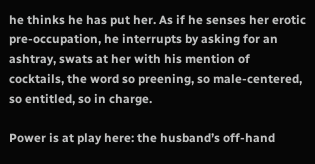he thinks he has put her. As if he senses her erotic pre-occupation, he interrupts by asking for an ashtray, swats at her with his mention of cocktails, the word so preening, so male-centered, so entitled, so in charge.

Power is at play here: the husband’s off-hand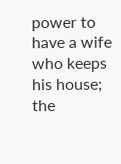power to have a wife who keeps his house; the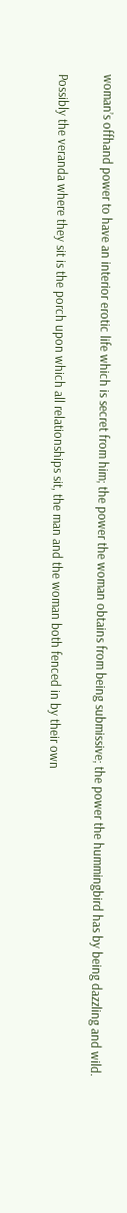woman’s offhand power to have an interior erotic life which is secret from him; the power the woman obtains from being submissive; the power the hummingbird has by being dazzling and wild.

Possibly the veranda where they sit is the porch upon which all relationships sit, the man and the woman both fenced in by their own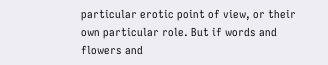particular erotic point of view, or their own particular role. But if words and flowers and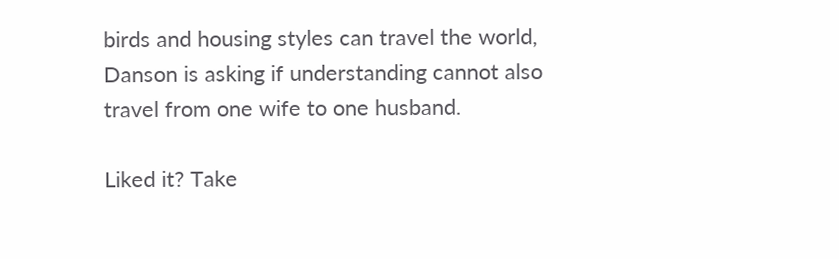birds and housing styles can travel the world, Danson is asking if understanding cannot also travel from one wife to one husband.

Liked it? Take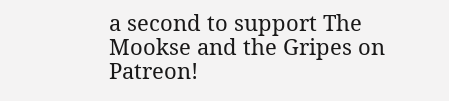a second to support The Mookse and the Gripes on Patreon!